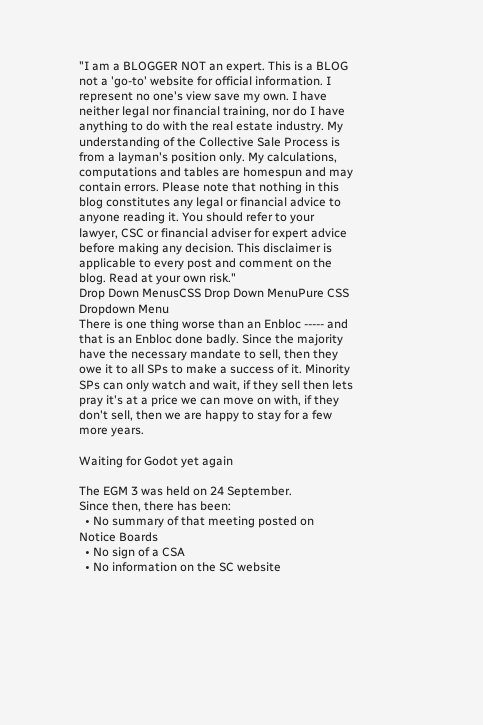"I am a BLOGGER NOT an expert. This is a BLOG not a 'go-to' website for official information. I represent no one's view save my own. I have neither legal nor financial training, nor do I have anything to do with the real estate industry. My understanding of the Collective Sale Process is from a layman's position only. My calculations, computations and tables are homespun and may contain errors. Please note that nothing in this blog constitutes any legal or financial advice to anyone reading it. You should refer to your lawyer, CSC or financial adviser for expert advice before making any decision. This disclaimer is applicable to every post and comment on the blog. Read at your own risk."
Drop Down MenusCSS Drop Down MenuPure CSS Dropdown Menu
There is one thing worse than an Enbloc ----- and that is an Enbloc done badly. Since the majority have the necessary mandate to sell, then they owe it to all SPs to make a success of it. Minority SPs can only watch and wait, if they sell then lets pray it's at a price we can move on with, if they don't sell, then we are happy to stay for a few more years.

Waiting for Godot yet again

The EGM 3 was held on 24 September.
Since then, there has been:
  • No summary of that meeting posted on Notice Boards
  • No sign of a CSA
  • No information on the SC website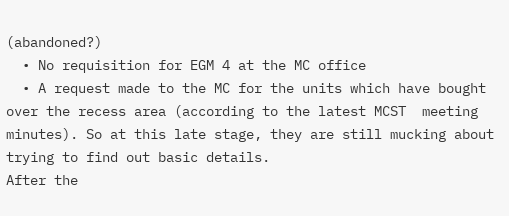(abandoned?)
  • No requisition for EGM 4 at the MC office
  • A request made to the MC for the units which have bought over the recess area (according to the latest MCST  meeting minutes). So at this late stage, they are still mucking about trying to find out basic details.
After the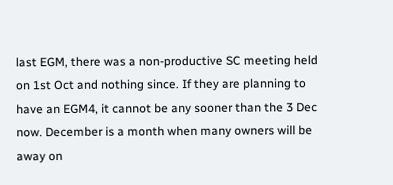last EGM, there was a non-productive SC meeting held on 1st Oct and nothing since. If they are planning to have an EGM4, it cannot be any sooner than the 3 Dec now. December is a month when many owners will be away on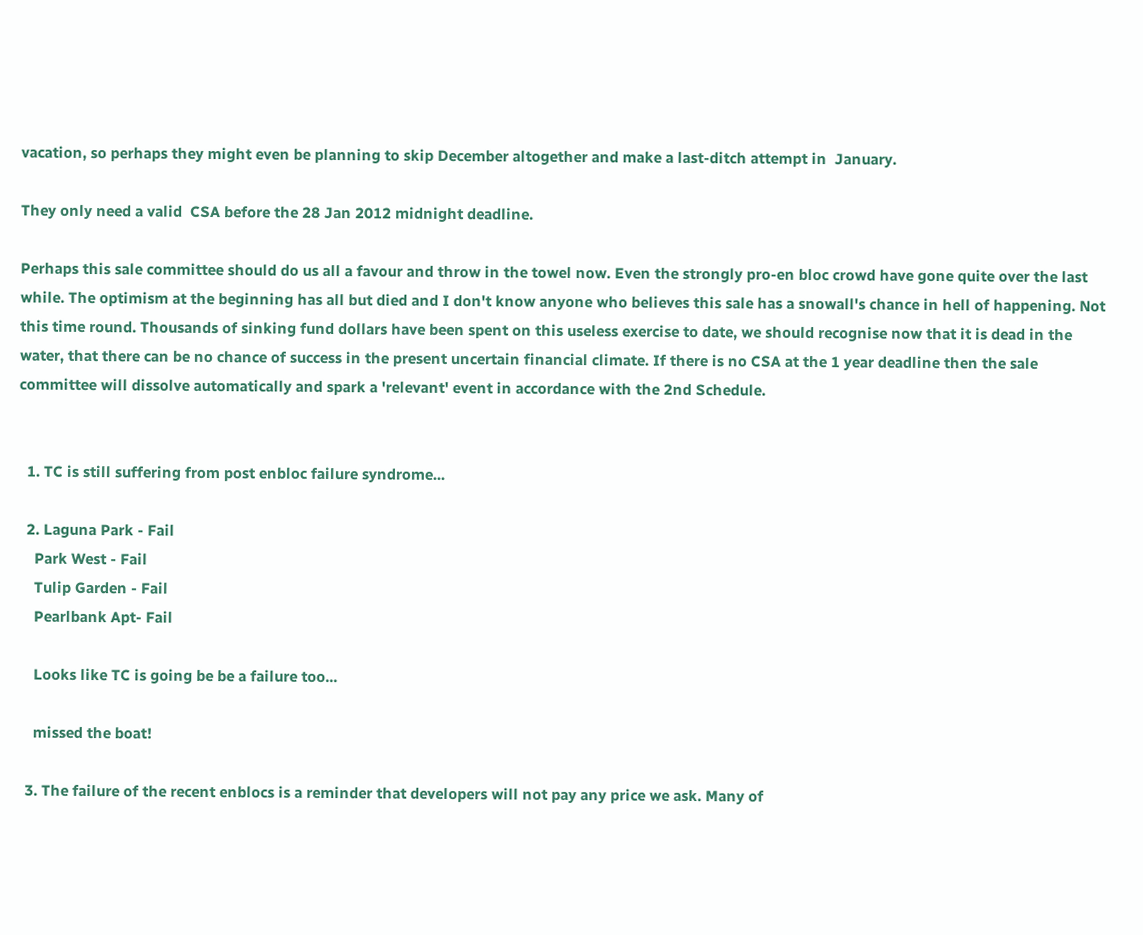vacation, so perhaps they might even be planning to skip December altogether and make a last-ditch attempt in  January.

They only need a valid  CSA before the 28 Jan 2012 midnight deadline.

Perhaps this sale committee should do us all a favour and throw in the towel now. Even the strongly pro-en bloc crowd have gone quite over the last while. The optimism at the beginning has all but died and I don't know anyone who believes this sale has a snowall's chance in hell of happening. Not this time round. Thousands of sinking fund dollars have been spent on this useless exercise to date, we should recognise now that it is dead in the water, that there can be no chance of success in the present uncertain financial climate. If there is no CSA at the 1 year deadline then the sale committee will dissolve automatically and spark a 'relevant' event in accordance with the 2nd Schedule.


  1. TC is still suffering from post enbloc failure syndrome...

  2. Laguna Park - Fail
    Park West - Fail
    Tulip Garden - Fail
    Pearlbank Apt- Fail

    Looks like TC is going be be a failure too...

    missed the boat!

  3. The failure of the recent enblocs is a reminder that developers will not pay any price we ask. Many of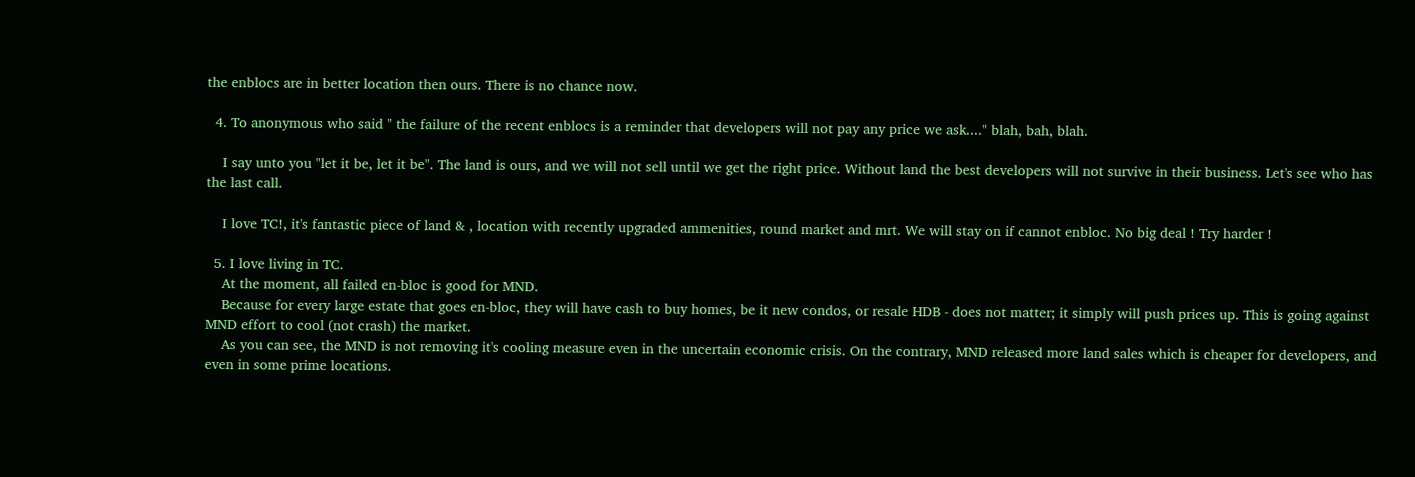the enblocs are in better location then ours. There is no chance now.

  4. To anonymous who said " the failure of the recent enblocs is a reminder that developers will not pay any price we ask...." blah, bah, blah.

    I say unto you "let it be, let it be". The land is ours, and we will not sell until we get the right price. Without land the best developers will not survive in their business. Let's see who has the last call.

    I love TC!, it's fantastic piece of land & , location with recently upgraded ammenities, round market and mrt. We will stay on if cannot enbloc. No big deal ! Try harder !

  5. I love living in TC.
    At the moment, all failed en-bloc is good for MND.
    Because for every large estate that goes en-bloc, they will have cash to buy homes, be it new condos, or resale HDB - does not matter; it simply will push prices up. This is going against MND effort to cool (not crash) the market.
    As you can see, the MND is not removing it's cooling measure even in the uncertain economic crisis. On the contrary, MND released more land sales which is cheaper for developers, and even in some prime locations.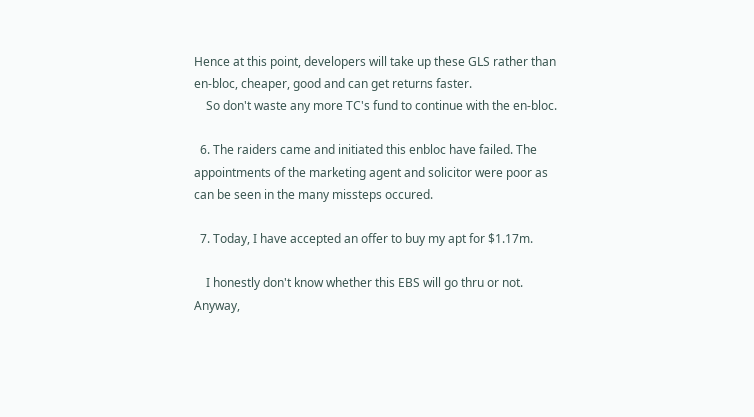Hence at this point, developers will take up these GLS rather than en-bloc, cheaper, good and can get returns faster.
    So don't waste any more TC's fund to continue with the en-bloc.

  6. The raiders came and initiated this enbloc have failed. The appointments of the marketing agent and solicitor were poor as can be seen in the many missteps occured.

  7. Today, I have accepted an offer to buy my apt for $1.17m.

    I honestly don't know whether this EBS will go thru or not. Anyway,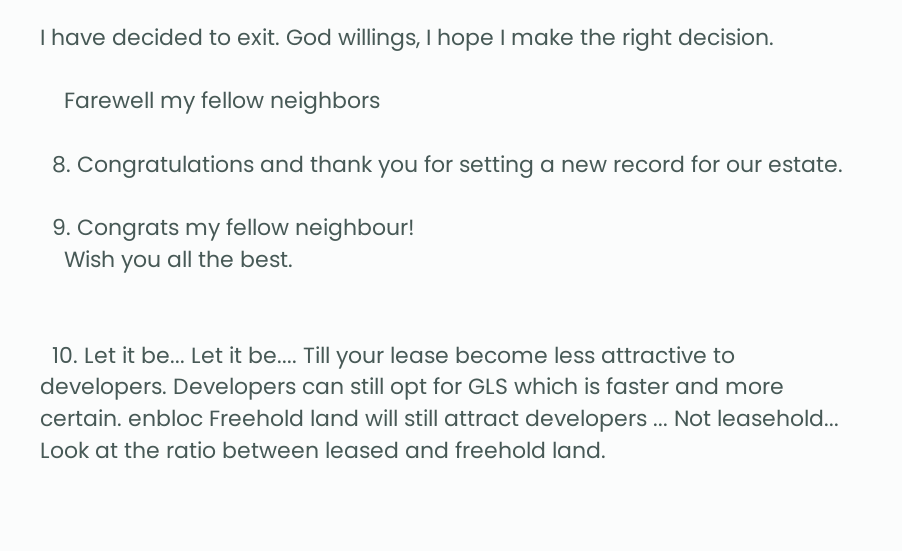I have decided to exit. God willings, I hope I make the right decision.

    Farewell my fellow neighbors

  8. Congratulations and thank you for setting a new record for our estate.

  9. Congrats my fellow neighbour!
    Wish you all the best.


  10. Let it be... Let it be.... Till your lease become less attractive to developers. Developers can still opt for GLS which is faster and more certain. enbloc Freehold land will still attract developers ... Not leasehold... Look at the ratio between leased and freehold land.